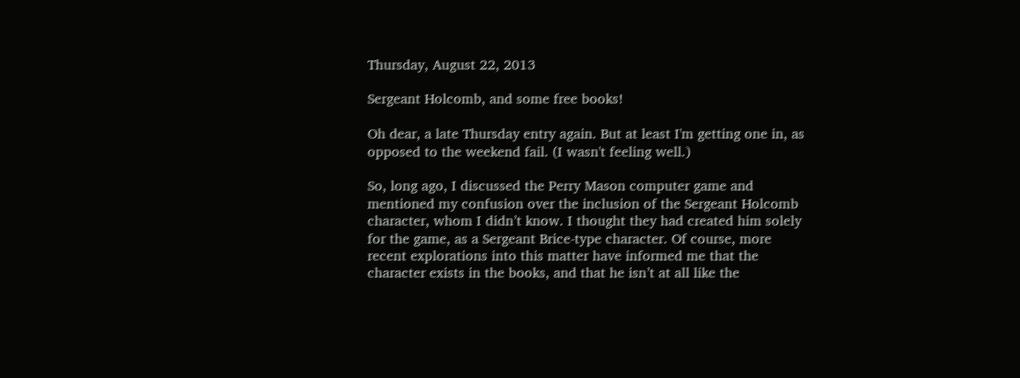Thursday, August 22, 2013

Sergeant Holcomb, and some free books!

Oh dear, a late Thursday entry again. But at least I'm getting one in, as opposed to the weekend fail. (I wasn't feeling well.)

So, long ago, I discussed the Perry Mason computer game and mentioned my confusion over the inclusion of the Sergeant Holcomb character, whom I didn’t know. I thought they had created him solely for the game, as a Sergeant Brice-type character. Of course, more recent explorations into this matter have informed me that the character exists in the books, and that he isn’t at all like the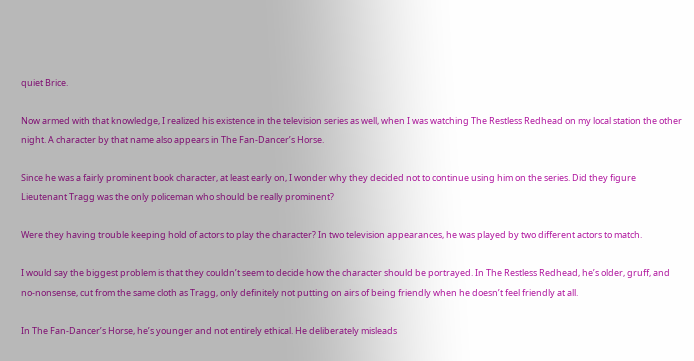quiet Brice.

Now armed with that knowledge, I realized his existence in the television series as well, when I was watching The Restless Redhead on my local station the other night. A character by that name also appears in The Fan-Dancer’s Horse.

Since he was a fairly prominent book character, at least early on, I wonder why they decided not to continue using him on the series. Did they figure Lieutenant Tragg was the only policeman who should be really prominent?

Were they having trouble keeping hold of actors to play the character? In two television appearances, he was played by two different actors to match.

I would say the biggest problem is that they couldn’t seem to decide how the character should be portrayed. In The Restless Redhead, he’s older, gruff, and no-nonsense, cut from the same cloth as Tragg, only definitely not putting on airs of being friendly when he doesn’t feel friendly at all.

In The Fan-Dancer’s Horse, he’s younger and not entirely ethical. He deliberately misleads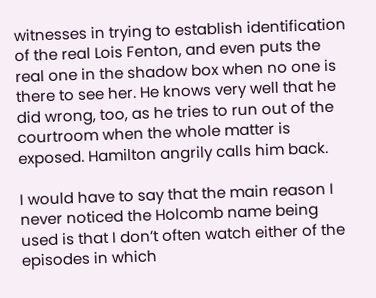witnesses in trying to establish identification of the real Lois Fenton, and even puts the real one in the shadow box when no one is there to see her. He knows very well that he did wrong, too, as he tries to run out of the courtroom when the whole matter is exposed. Hamilton angrily calls him back.

I would have to say that the main reason I never noticed the Holcomb name being used is that I don’t often watch either of the episodes in which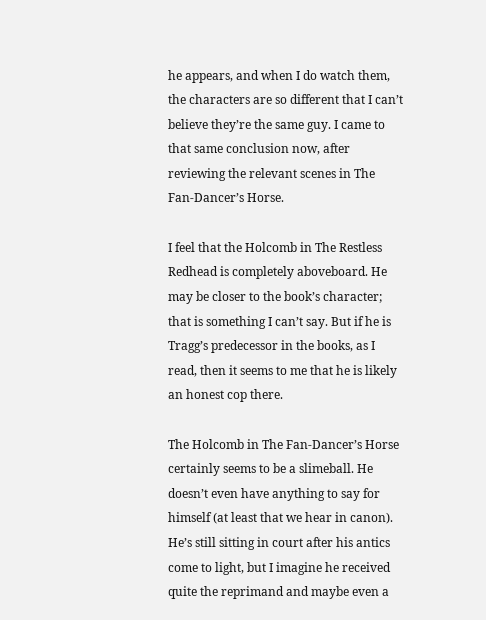he appears, and when I do watch them, the characters are so different that I can’t believe they’re the same guy. I came to that same conclusion now, after reviewing the relevant scenes in The Fan-Dancer’s Horse.

I feel that the Holcomb in The Restless Redhead is completely aboveboard. He may be closer to the book’s character; that is something I can’t say. But if he is Tragg’s predecessor in the books, as I read, then it seems to me that he is likely an honest cop there.

The Holcomb in The Fan-Dancer’s Horse certainly seems to be a slimeball. He doesn’t even have anything to say for himself (at least that we hear in canon). He’s still sitting in court after his antics come to light, but I imagine he received quite the reprimand and maybe even a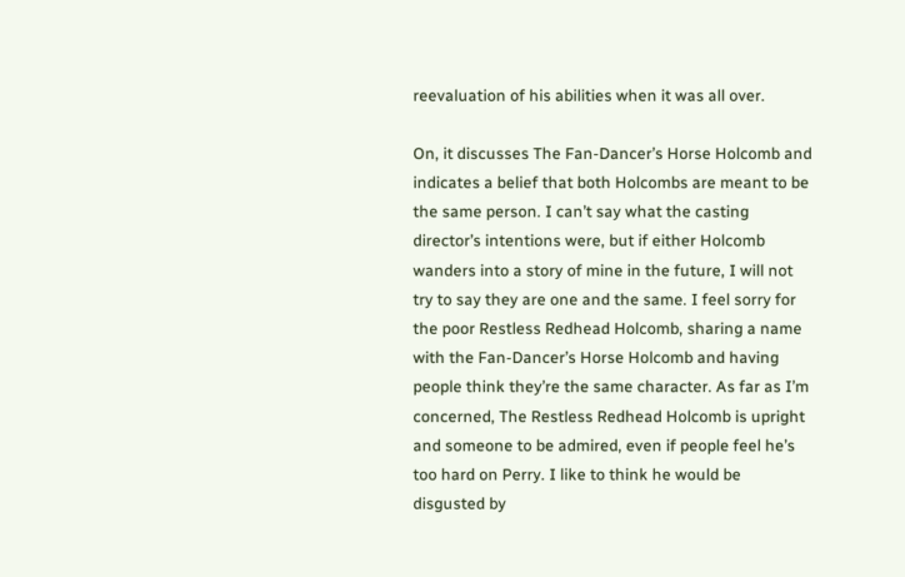reevaluation of his abilities when it was all over.

On, it discusses The Fan-Dancer’s Horse Holcomb and indicates a belief that both Holcombs are meant to be the same person. I can’t say what the casting director’s intentions were, but if either Holcomb wanders into a story of mine in the future, I will not try to say they are one and the same. I feel sorry for the poor Restless Redhead Holcomb, sharing a name with the Fan-Dancer’s Horse Holcomb and having people think they’re the same character. As far as I’m concerned, The Restless Redhead Holcomb is upright and someone to be admired, even if people feel he’s too hard on Perry. I like to think he would be disgusted by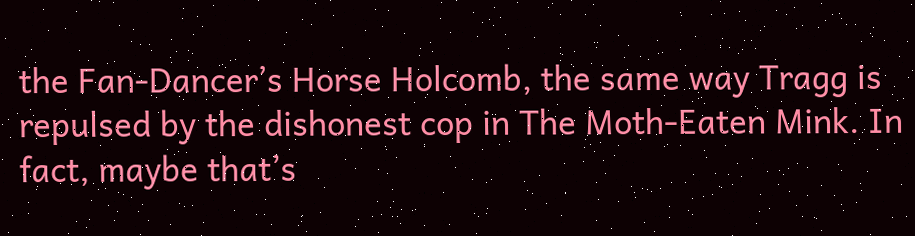the Fan-Dancer’s Horse Holcomb, the same way Tragg is repulsed by the dishonest cop in The Moth-Eaten Mink. In fact, maybe that’s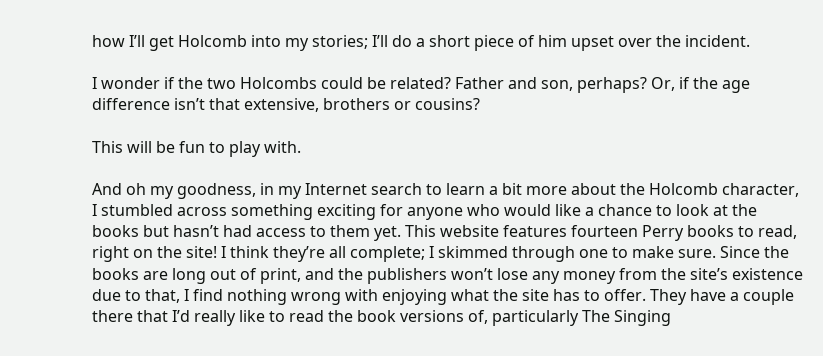how I’ll get Holcomb into my stories; I’ll do a short piece of him upset over the incident.

I wonder if the two Holcombs could be related? Father and son, perhaps? Or, if the age difference isn’t that extensive, brothers or cousins?

This will be fun to play with.

And oh my goodness, in my Internet search to learn a bit more about the Holcomb character, I stumbled across something exciting for anyone who would like a chance to look at the books but hasn’t had access to them yet. This website features fourteen Perry books to read, right on the site! I think they’re all complete; I skimmed through one to make sure. Since the books are long out of print, and the publishers won’t lose any money from the site’s existence due to that, I find nothing wrong with enjoying what the site has to offer. They have a couple there that I’d really like to read the book versions of, particularly The Singing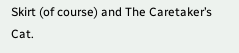Skirt (of course) and The Caretaker’s Cat.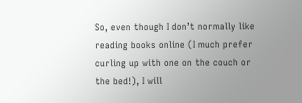So, even though I don’t normally like reading books online (I much prefer curling up with one on the couch or the bed!), I will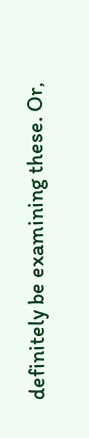definitely be examining these. Or,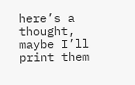here’s a thought, maybe I’ll print them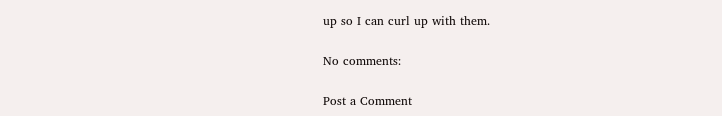up so I can curl up with them.

No comments:

Post a Comment